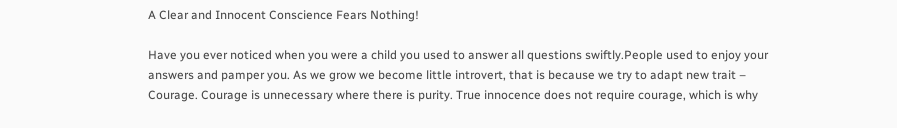A Clear and Innocent Conscience Fears Nothing!

Have you ever noticed when you were a child you used to answer all questions swiftly.People used to enjoy your answers and pamper you. As we grow we become little introvert, that is because we try to adapt new trait – Courage. Courage is unnecessary where there is purity. True innocence does not require courage, which is why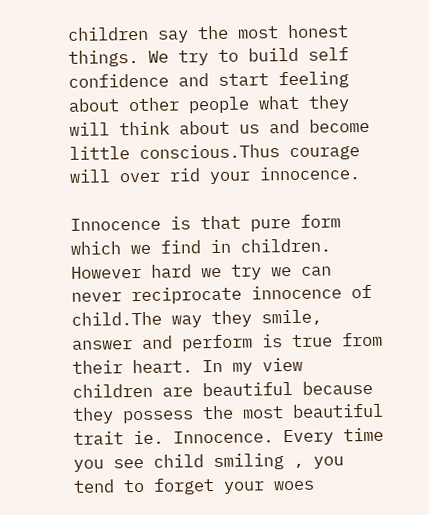children say the most honest things. We try to build self confidence and start feeling about other people what they will think about us and become little conscious.Thus courage will over rid your innocence.

Innocence is that pure form which we find in children. However hard we try we can never reciprocate innocence of child.The way they smile, answer and perform is true from their heart. In my view children are beautiful because they possess the most beautiful trait ie. Innocence. Every time you see child smiling , you tend to forget your woes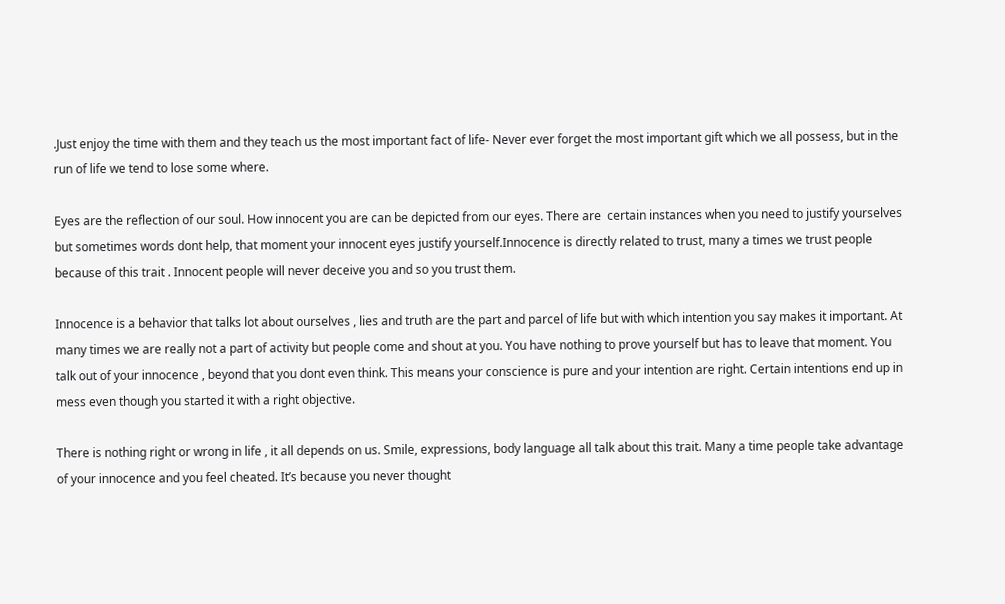.Just enjoy the time with them and they teach us the most important fact of life- Never ever forget the most important gift which we all possess, but in the run of life we tend to lose some where.

Eyes are the reflection of our soul. How innocent you are can be depicted from our eyes. There are  certain instances when you need to justify yourselves but sometimes words dont help, that moment your innocent eyes justify yourself.Innocence is directly related to trust, many a times we trust people because of this trait . Innocent people will never deceive you and so you trust them.

Innocence is a behavior that talks lot about ourselves , lies and truth are the part and parcel of life but with which intention you say makes it important. At many times we are really not a part of activity but people come and shout at you. You have nothing to prove yourself but has to leave that moment. You talk out of your innocence , beyond that you dont even think. This means your conscience is pure and your intention are right. Certain intentions end up in mess even though you started it with a right objective.

There is nothing right or wrong in life , it all depends on us. Smile, expressions, body language all talk about this trait. Many a time people take advantage of your innocence and you feel cheated. It’s because you never thought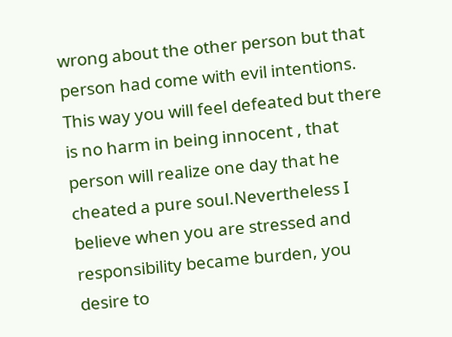wrong about the other person but that person had come with evil intentions. This way you will feel defeated but there is no harm in being innocent , that person will realize one day that he cheated a pure soul.Nevertheless I believe when you are stressed and responsibility became burden, you desire to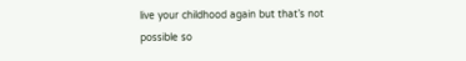live your childhood again but that’s not possible so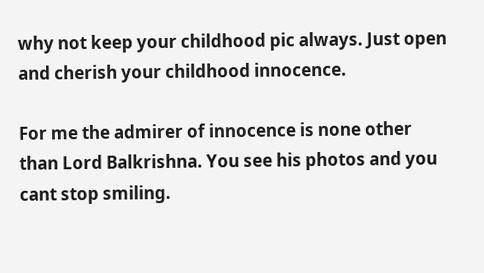why not keep your childhood pic always. Just open and cherish your childhood innocence.

For me the admirer of innocence is none other than Lord Balkrishna. You see his photos and you cant stop smiling.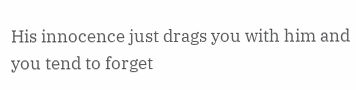His innocence just drags you with him and you tend to forget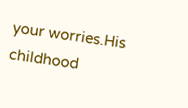your worries.His childhood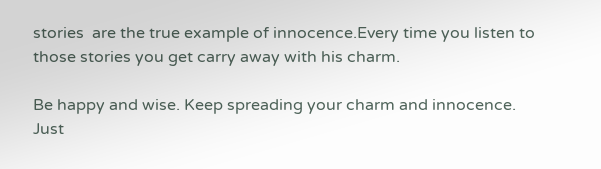stories  are the true example of innocence.Every time you listen to those stories you get carry away with his charm.

Be happy and wise. Keep spreading your charm and innocence. Just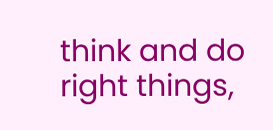think and do right things,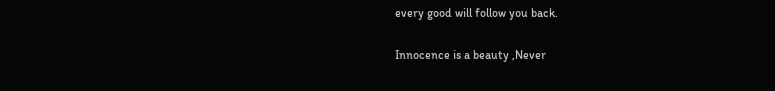every good will follow you back.

Innocence is a beauty ,Never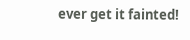ever get it fainted!